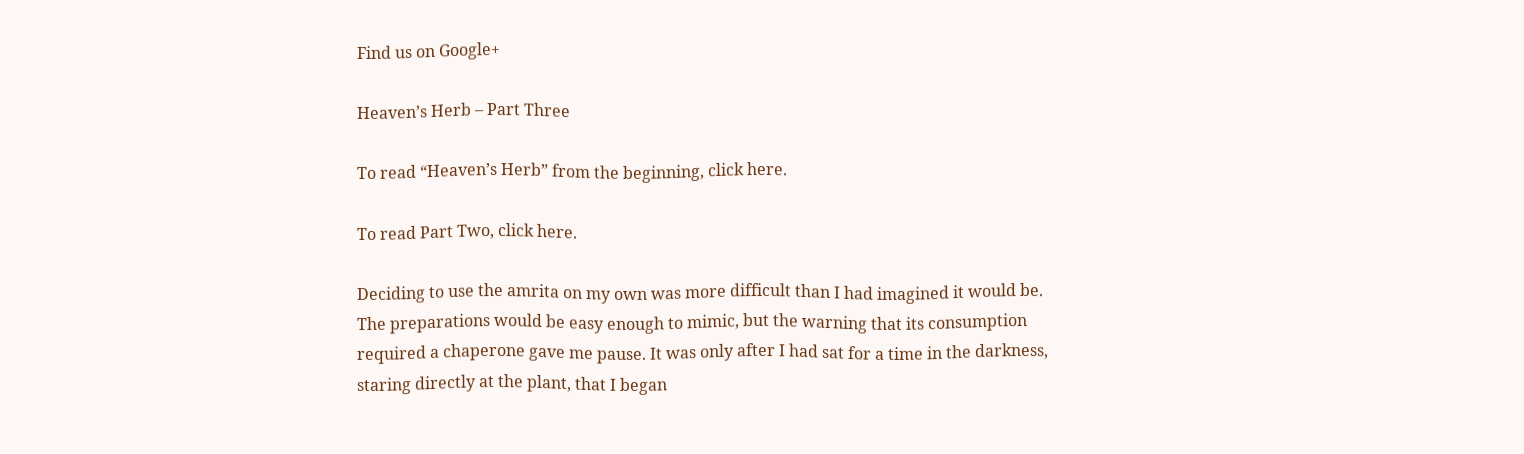Find us on Google+

Heaven’s Herb – Part Three

To read “Heaven’s Herb” from the beginning, click here.

To read Part Two, click here.

Deciding to use the amrita on my own was more difficult than I had imagined it would be. The preparations would be easy enough to mimic, but the warning that its consumption required a chaperone gave me pause. It was only after I had sat for a time in the darkness, staring directly at the plant, that I began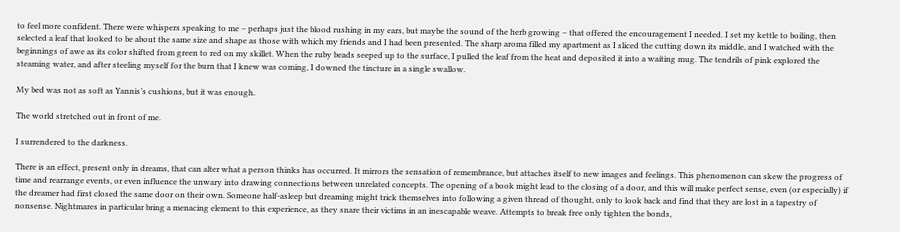to feel more confident. There were whispers speaking to me – perhaps just the blood rushing in my ears, but maybe the sound of the herb growing – that offered the encouragement I needed. I set my kettle to boiling, then selected a leaf that looked to be about the same size and shape as those with which my friends and I had been presented. The sharp aroma filled my apartment as I sliced the cutting down its middle, and I watched with the beginnings of awe as its color shifted from green to red on my skillet. When the ruby beads seeped up to the surface, I pulled the leaf from the heat and deposited it into a waiting mug. The tendrils of pink explored the steaming water, and after steeling myself for the burn that I knew was coming, I downed the tincture in a single swallow.

My bed was not as soft as Yannis’s cushions, but it was enough.

The world stretched out in front of me.

I surrendered to the darkness.

There is an effect, present only in dreams, that can alter what a person thinks has occurred. It mirrors the sensation of remembrance, but attaches itself to new images and feelings. This phenomenon can skew the progress of time and rearrange events, or even influence the unwary into drawing connections between unrelated concepts. The opening of a book might lead to the closing of a door, and this will make perfect sense, even (or especially) if the dreamer had first closed the same door on their own. Someone half-asleep but dreaming might trick themselves into following a given thread of thought, only to look back and find that they are lost in a tapestry of nonsense. Nightmares in particular bring a menacing element to this experience, as they snare their victims in an inescapable weave. Attempts to break free only tighten the bonds,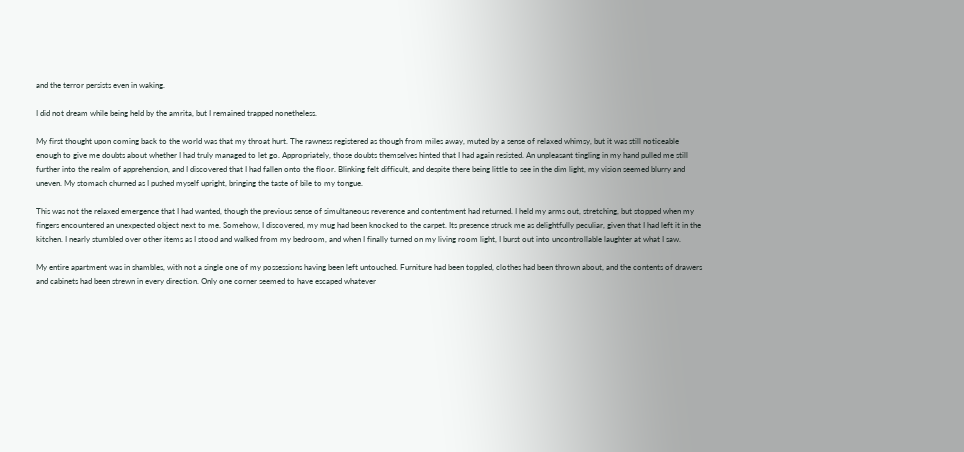and the terror persists even in waking.

I did not dream while being held by the amrita, but I remained trapped nonetheless.

My first thought upon coming back to the world was that my throat hurt. The rawness registered as though from miles away, muted by a sense of relaxed whimsy, but it was still noticeable enough to give me doubts about whether I had truly managed to let go. Appropriately, those doubts themselves hinted that I had again resisted. An unpleasant tingling in my hand pulled me still further into the realm of apprehension, and I discovered that I had fallen onto the floor. Blinking felt difficult, and despite there being little to see in the dim light, my vision seemed blurry and uneven. My stomach churned as I pushed myself upright, bringing the taste of bile to my tongue.

This was not the relaxed emergence that I had wanted, though the previous sense of simultaneous reverence and contentment had returned. I held my arms out, stretching, but stopped when my fingers encountered an unexpected object next to me. Somehow, I discovered, my mug had been knocked to the carpet. Its presence struck me as delightfully peculiar, given that I had left it in the kitchen. I nearly stumbled over other items as I stood and walked from my bedroom, and when I finally turned on my living room light, I burst out into uncontrollable laughter at what I saw.

My entire apartment was in shambles, with not a single one of my possessions having been left untouched. Furniture had been toppled, clothes had been thrown about, and the contents of drawers and cabinets had been strewn in every direction. Only one corner seemed to have escaped whatever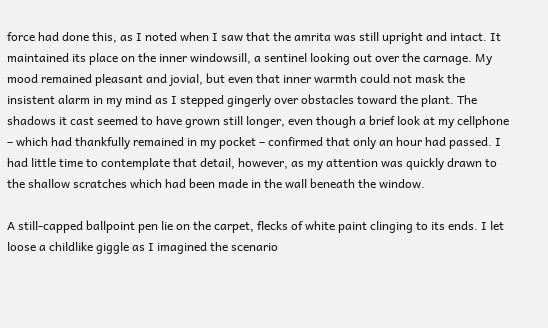force had done this, as I noted when I saw that the amrita was still upright and intact. It maintained its place on the inner windowsill, a sentinel looking out over the carnage. My mood remained pleasant and jovial, but even that inner warmth could not mask the insistent alarm in my mind as I stepped gingerly over obstacles toward the plant. The shadows it cast seemed to have grown still longer, even though a brief look at my cellphone – which had thankfully remained in my pocket – confirmed that only an hour had passed. I had little time to contemplate that detail, however, as my attention was quickly drawn to the shallow scratches which had been made in the wall beneath the window.

A still-capped ballpoint pen lie on the carpet, flecks of white paint clinging to its ends. I let loose a childlike giggle as I imagined the scenario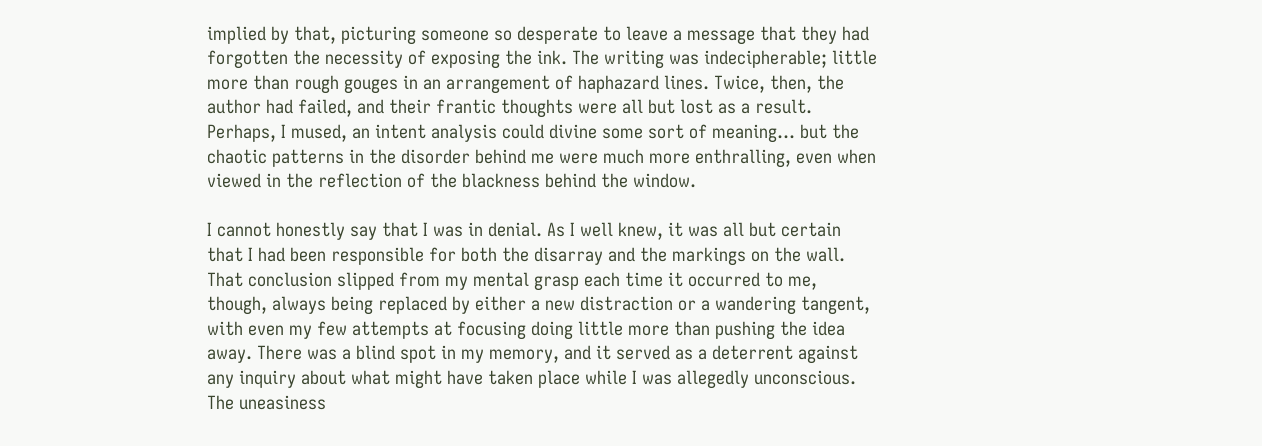implied by that, picturing someone so desperate to leave a message that they had forgotten the necessity of exposing the ink. The writing was indecipherable; little more than rough gouges in an arrangement of haphazard lines. Twice, then, the author had failed, and their frantic thoughts were all but lost as a result. Perhaps, I mused, an intent analysis could divine some sort of meaning… but the chaotic patterns in the disorder behind me were much more enthralling, even when viewed in the reflection of the blackness behind the window.

I cannot honestly say that I was in denial. As I well knew, it was all but certain that I had been responsible for both the disarray and the markings on the wall. That conclusion slipped from my mental grasp each time it occurred to me, though, always being replaced by either a new distraction or a wandering tangent, with even my few attempts at focusing doing little more than pushing the idea away. There was a blind spot in my memory, and it served as a deterrent against any inquiry about what might have taken place while I was allegedly unconscious. The uneasiness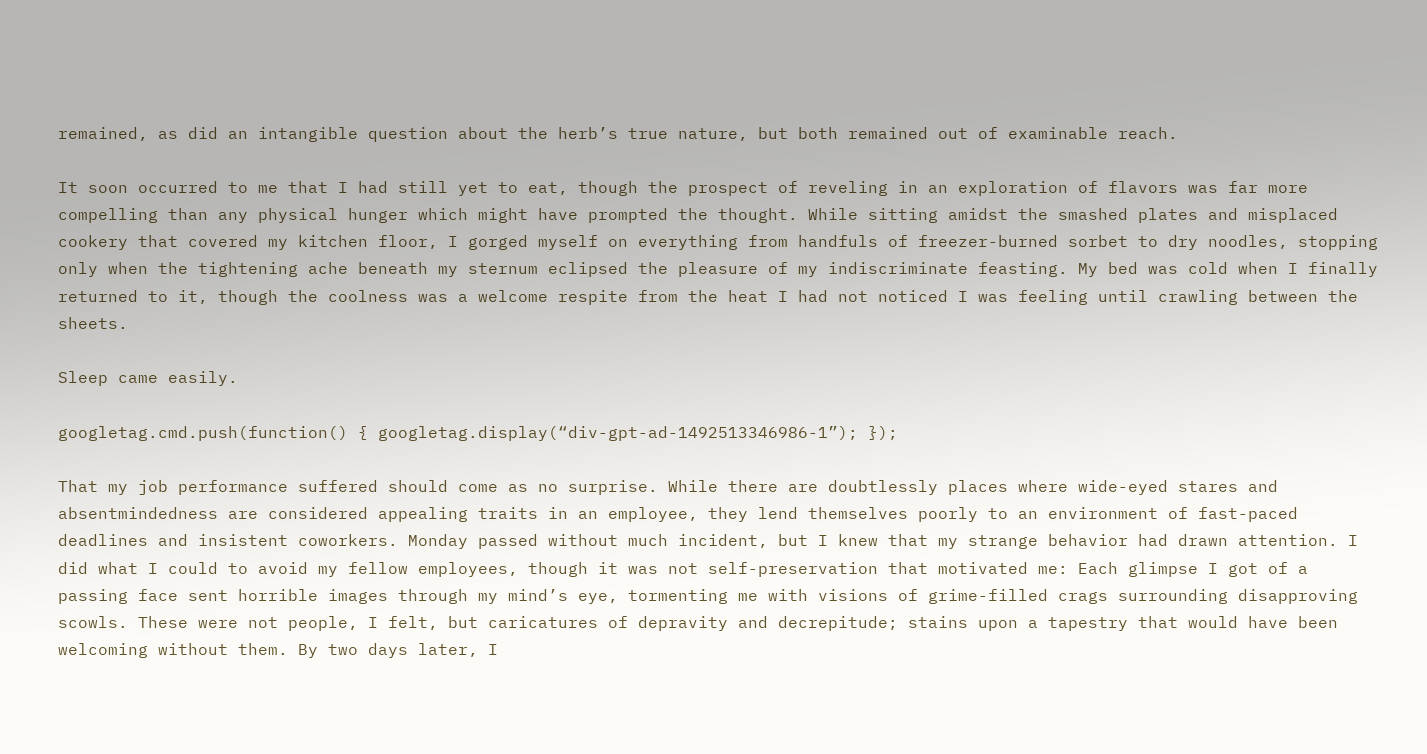remained, as did an intangible question about the herb’s true nature, but both remained out of examinable reach.

It soon occurred to me that I had still yet to eat, though the prospect of reveling in an exploration of flavors was far more compelling than any physical hunger which might have prompted the thought. While sitting amidst the smashed plates and misplaced cookery that covered my kitchen floor, I gorged myself on everything from handfuls of freezer-burned sorbet to dry noodles, stopping only when the tightening ache beneath my sternum eclipsed the pleasure of my indiscriminate feasting. My bed was cold when I finally returned to it, though the coolness was a welcome respite from the heat I had not noticed I was feeling until crawling between the sheets.

Sleep came easily.

googletag.cmd.push(function() { googletag.display(“div-gpt-ad-1492513346986-1”); });

That my job performance suffered should come as no surprise. While there are doubtlessly places where wide-eyed stares and absentmindedness are considered appealing traits in an employee, they lend themselves poorly to an environment of fast-paced deadlines and insistent coworkers. Monday passed without much incident, but I knew that my strange behavior had drawn attention. I did what I could to avoid my fellow employees, though it was not self-preservation that motivated me: Each glimpse I got of a passing face sent horrible images through my mind’s eye, tormenting me with visions of grime-filled crags surrounding disapproving scowls. These were not people, I felt, but caricatures of depravity and decrepitude; stains upon a tapestry that would have been welcoming without them. By two days later, I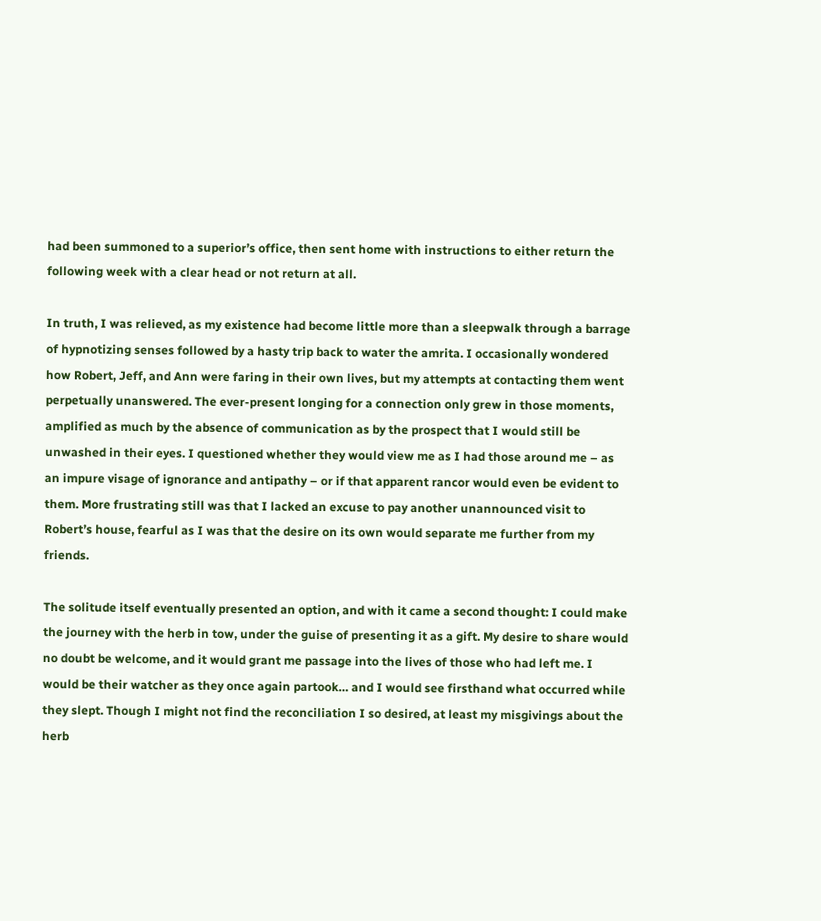had been summoned to a superior’s office, then sent home with instructions to either return the following week with a clear head or not return at all.

In truth, I was relieved, as my existence had become little more than a sleepwalk through a barrage of hypnotizing senses followed by a hasty trip back to water the amrita. I occasionally wondered how Robert, Jeff, and Ann were faring in their own lives, but my attempts at contacting them went perpetually unanswered. The ever-present longing for a connection only grew in those moments, amplified as much by the absence of communication as by the prospect that I would still be unwashed in their eyes. I questioned whether they would view me as I had those around me – as an impure visage of ignorance and antipathy – or if that apparent rancor would even be evident to them. More frustrating still was that I lacked an excuse to pay another unannounced visit to Robert’s house, fearful as I was that the desire on its own would separate me further from my friends.

The solitude itself eventually presented an option, and with it came a second thought: I could make the journey with the herb in tow, under the guise of presenting it as a gift. My desire to share would no doubt be welcome, and it would grant me passage into the lives of those who had left me. I would be their watcher as they once again partook… and I would see firsthand what occurred while they slept. Though I might not find the reconciliation I so desired, at least my misgivings about the herb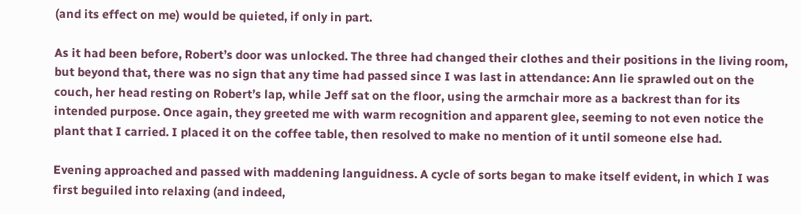(and its effect on me) would be quieted, if only in part.

As it had been before, Robert’s door was unlocked. The three had changed their clothes and their positions in the living room, but beyond that, there was no sign that any time had passed since I was last in attendance: Ann lie sprawled out on the couch, her head resting on Robert’s lap, while Jeff sat on the floor, using the armchair more as a backrest than for its intended purpose. Once again, they greeted me with warm recognition and apparent glee, seeming to not even notice the plant that I carried. I placed it on the coffee table, then resolved to make no mention of it until someone else had.

Evening approached and passed with maddening languidness. A cycle of sorts began to make itself evident, in which I was first beguiled into relaxing (and indeed,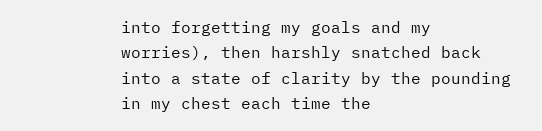into forgetting my goals and my worries), then harshly snatched back into a state of clarity by the pounding in my chest each time the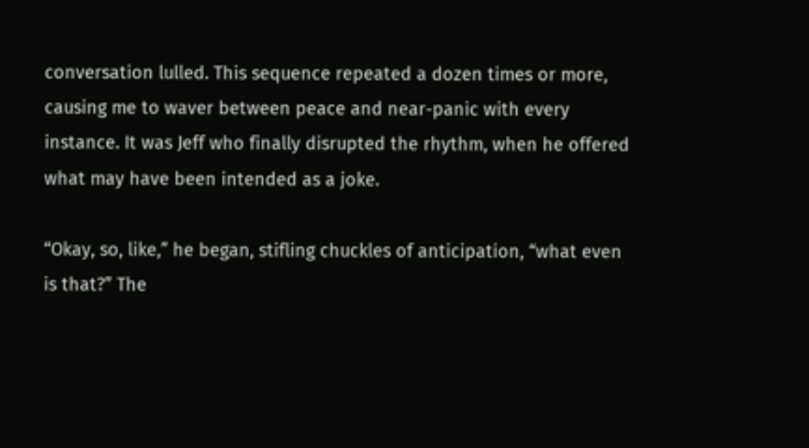conversation lulled. This sequence repeated a dozen times or more, causing me to waver between peace and near-panic with every instance. It was Jeff who finally disrupted the rhythm, when he offered what may have been intended as a joke.

“Okay, so, like,” he began, stifling chuckles of anticipation, “what even is that?” The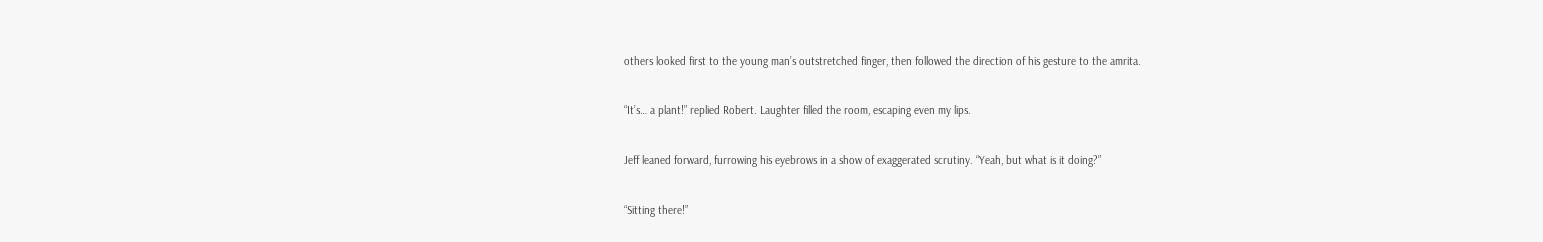others looked first to the young man’s outstretched finger, then followed the direction of his gesture to the amrita.

“It’s… a plant!” replied Robert. Laughter filled the room, escaping even my lips.

Jeff leaned forward, furrowing his eyebrows in a show of exaggerated scrutiny. “Yeah, but what is it doing?”

“Sitting there!”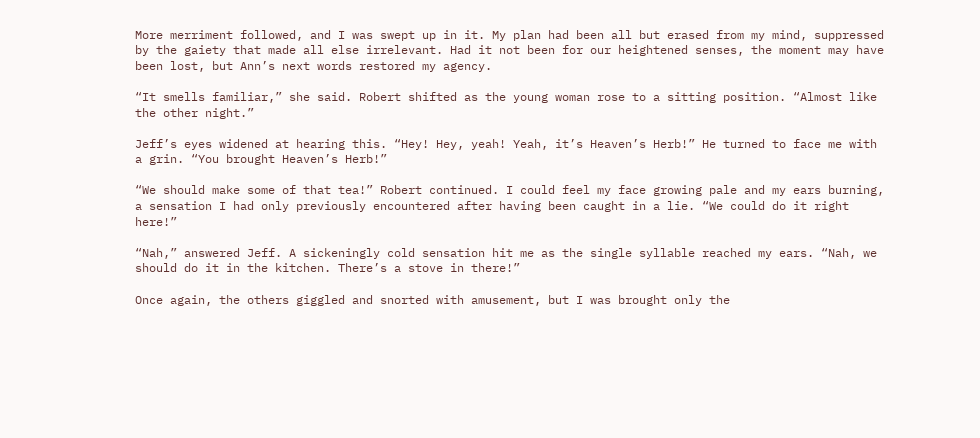More merriment followed, and I was swept up in it. My plan had been all but erased from my mind, suppressed by the gaiety that made all else irrelevant. Had it not been for our heightened senses, the moment may have been lost, but Ann’s next words restored my agency.

“It smells familiar,” she said. Robert shifted as the young woman rose to a sitting position. “Almost like the other night.”

Jeff’s eyes widened at hearing this. “Hey! Hey, yeah! Yeah, it’s Heaven’s Herb!” He turned to face me with a grin. “You brought Heaven’s Herb!”

“We should make some of that tea!” Robert continued. I could feel my face growing pale and my ears burning, a sensation I had only previously encountered after having been caught in a lie. “We could do it right here!”

“Nah,” answered Jeff. A sickeningly cold sensation hit me as the single syllable reached my ears. “Nah, we should do it in the kitchen. There’s a stove in there!”

Once again, the others giggled and snorted with amusement, but I was brought only the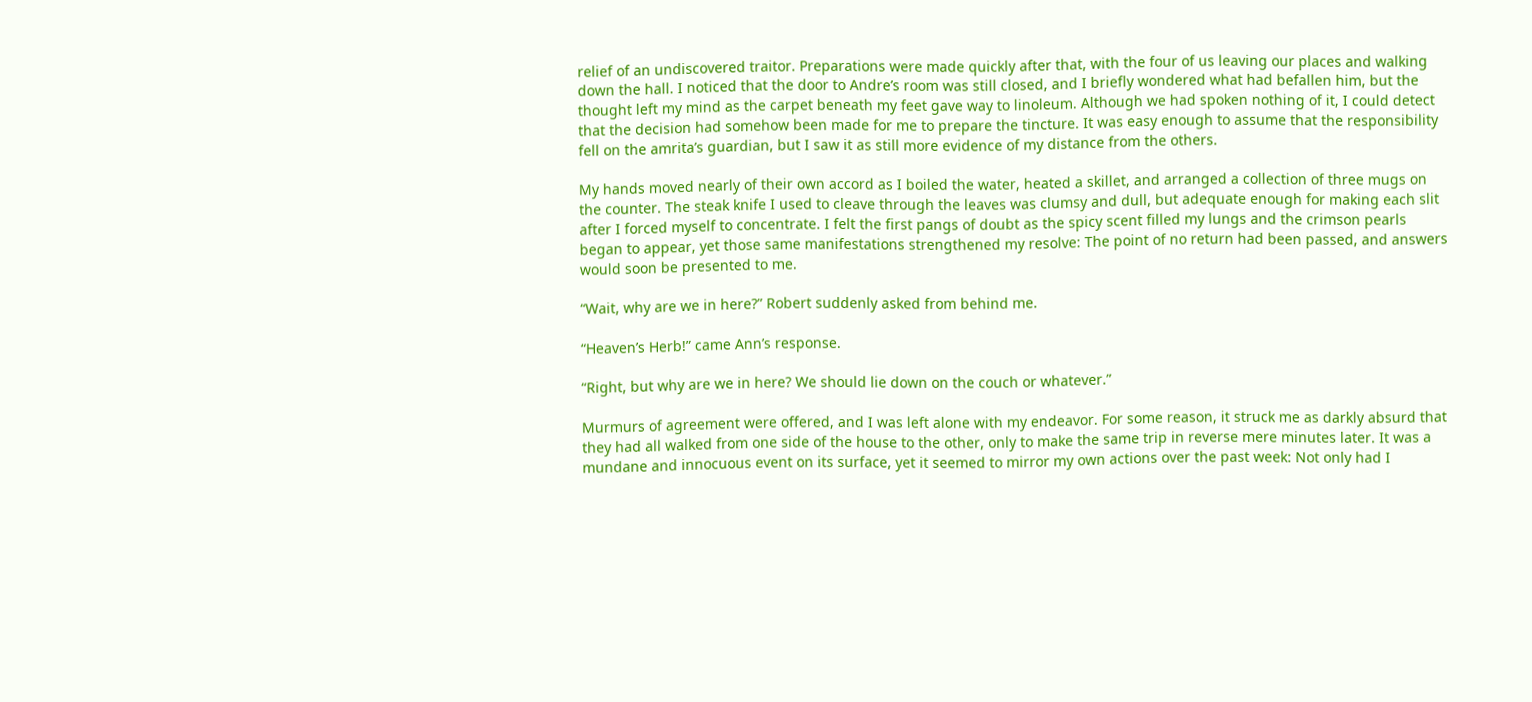relief of an undiscovered traitor. Preparations were made quickly after that, with the four of us leaving our places and walking down the hall. I noticed that the door to Andre’s room was still closed, and I briefly wondered what had befallen him, but the thought left my mind as the carpet beneath my feet gave way to linoleum. Although we had spoken nothing of it, I could detect that the decision had somehow been made for me to prepare the tincture. It was easy enough to assume that the responsibility fell on the amrita’s guardian, but I saw it as still more evidence of my distance from the others.

My hands moved nearly of their own accord as I boiled the water, heated a skillet, and arranged a collection of three mugs on the counter. The steak knife I used to cleave through the leaves was clumsy and dull, but adequate enough for making each slit after I forced myself to concentrate. I felt the first pangs of doubt as the spicy scent filled my lungs and the crimson pearls began to appear, yet those same manifestations strengthened my resolve: The point of no return had been passed, and answers would soon be presented to me.

“Wait, why are we in here?” Robert suddenly asked from behind me.

“Heaven’s Herb!” came Ann’s response.

“Right, but why are we in here? We should lie down on the couch or whatever.”

Murmurs of agreement were offered, and I was left alone with my endeavor. For some reason, it struck me as darkly absurd that they had all walked from one side of the house to the other, only to make the same trip in reverse mere minutes later. It was a mundane and innocuous event on its surface, yet it seemed to mirror my own actions over the past week: Not only had I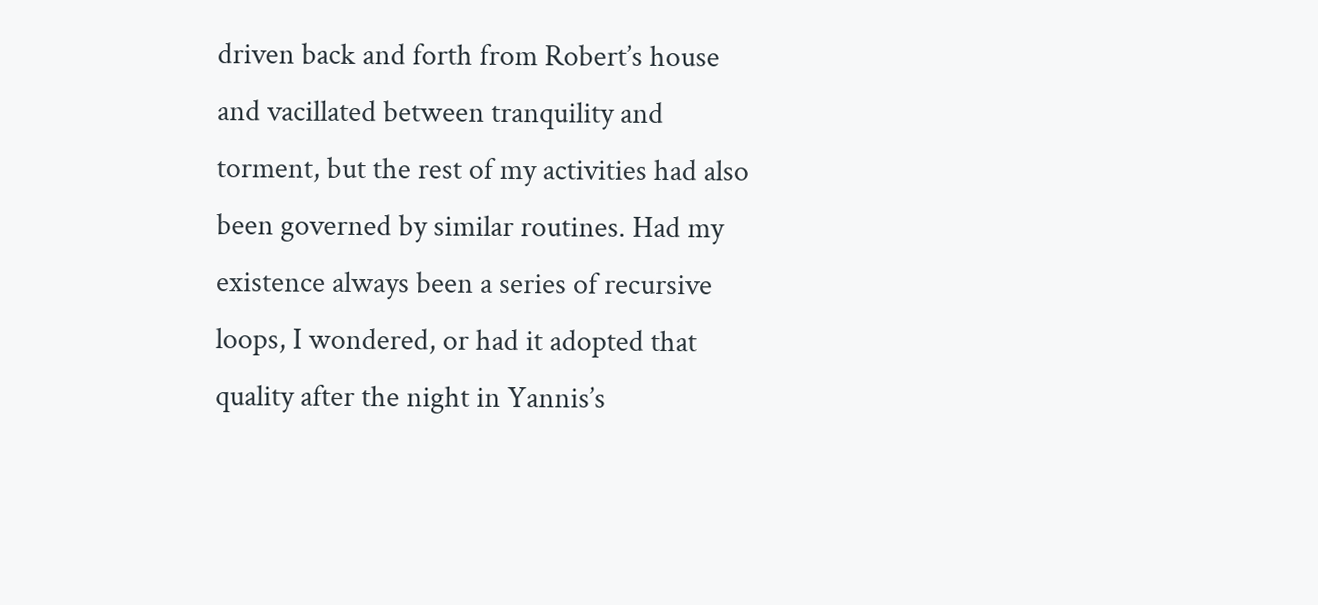driven back and forth from Robert’s house and vacillated between tranquility and torment, but the rest of my activities had also been governed by similar routines. Had my existence always been a series of recursive loops, I wondered, or had it adopted that quality after the night in Yannis’s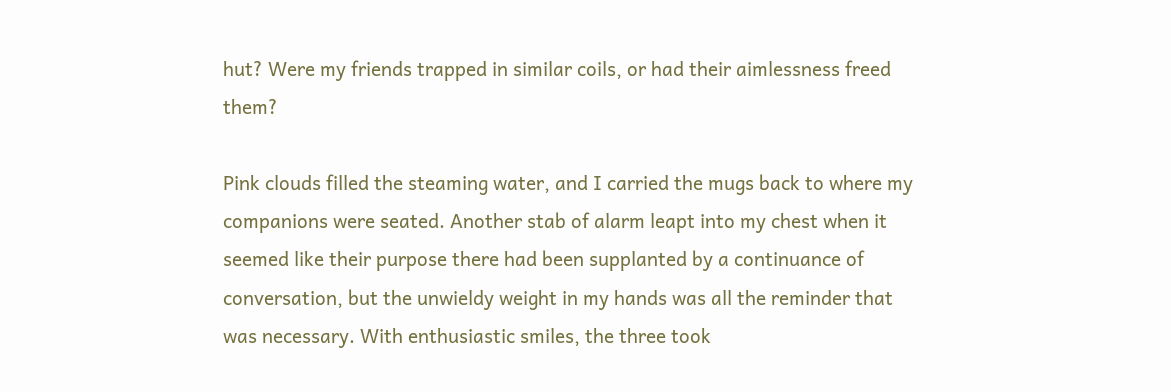hut? Were my friends trapped in similar coils, or had their aimlessness freed them?

Pink clouds filled the steaming water, and I carried the mugs back to where my companions were seated. Another stab of alarm leapt into my chest when it seemed like their purpose there had been supplanted by a continuance of conversation, but the unwieldy weight in my hands was all the reminder that was necessary. With enthusiastic smiles, the three took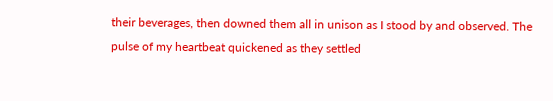their beverages, then downed them all in unison as I stood by and observed. The pulse of my heartbeat quickened as they settled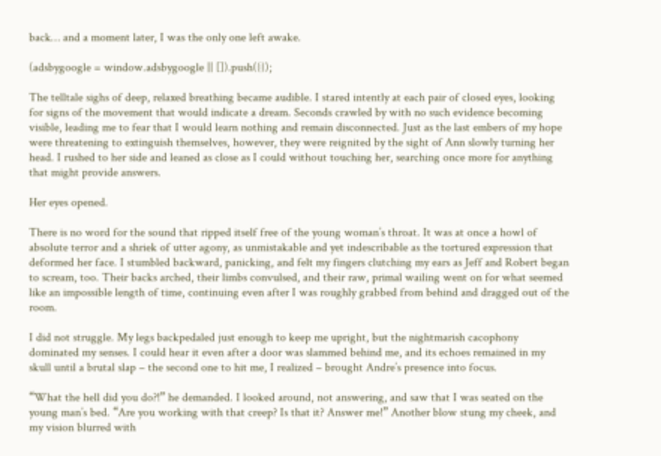back… and a moment later, I was the only one left awake.

(adsbygoogle = window.adsbygoogle || []).push({});

The telltale sighs of deep, relaxed breathing became audible. I stared intently at each pair of closed eyes, looking for signs of the movement that would indicate a dream. Seconds crawled by with no such evidence becoming visible, leading me to fear that I would learn nothing and remain disconnected. Just as the last embers of my hope were threatening to extinguish themselves, however, they were reignited by the sight of Ann slowly turning her head. I rushed to her side and leaned as close as I could without touching her, searching once more for anything that might provide answers.

Her eyes opened.

There is no word for the sound that ripped itself free of the young woman’s throat. It was at once a howl of absolute terror and a shriek of utter agony, as unmistakable and yet indescribable as the tortured expression that deformed her face. I stumbled backward, panicking, and felt my fingers clutching my ears as Jeff and Robert began to scream, too. Their backs arched, their limbs convulsed, and their raw, primal wailing went on for what seemed like an impossible length of time, continuing even after I was roughly grabbed from behind and dragged out of the room.

I did not struggle. My legs backpedaled just enough to keep me upright, but the nightmarish cacophony dominated my senses. I could hear it even after a door was slammed behind me, and its echoes remained in my skull until a brutal slap – the second one to hit me, I realized – brought Andre’s presence into focus.

“What the hell did you do?!” he demanded. I looked around, not answering, and saw that I was seated on the young man’s bed. “Are you working with that creep? Is that it? Answer me!” Another blow stung my cheek, and my vision blurred with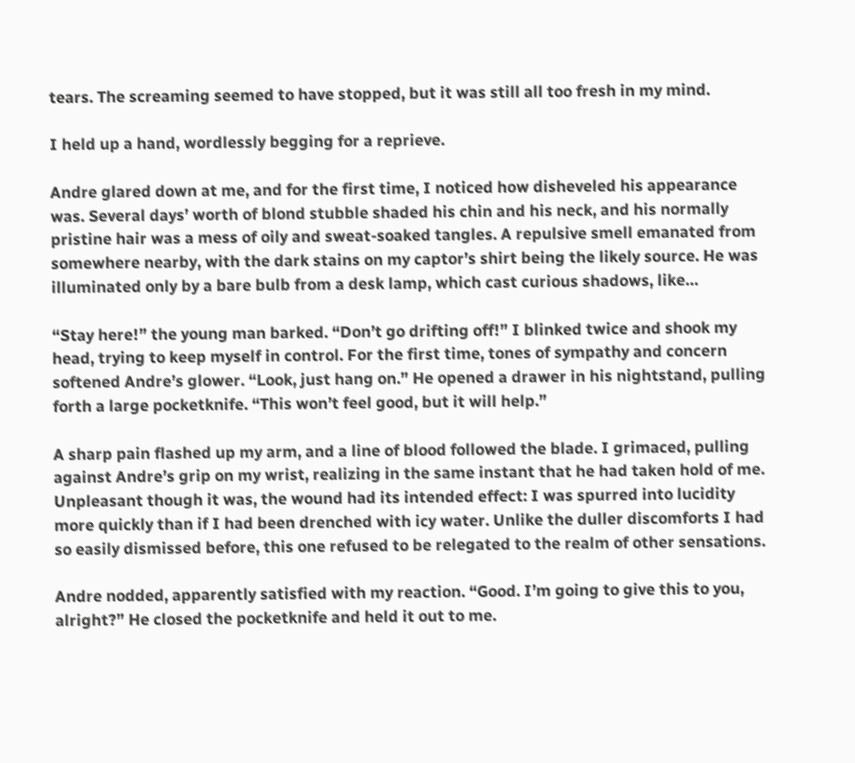tears. The screaming seemed to have stopped, but it was still all too fresh in my mind.

I held up a hand, wordlessly begging for a reprieve.

Andre glared down at me, and for the first time, I noticed how disheveled his appearance was. Several days’ worth of blond stubble shaded his chin and his neck, and his normally pristine hair was a mess of oily and sweat-soaked tangles. A repulsive smell emanated from somewhere nearby, with the dark stains on my captor’s shirt being the likely source. He was illuminated only by a bare bulb from a desk lamp, which cast curious shadows, like…

“Stay here!” the young man barked. “Don’t go drifting off!” I blinked twice and shook my head, trying to keep myself in control. For the first time, tones of sympathy and concern softened Andre’s glower. “Look, just hang on.” He opened a drawer in his nightstand, pulling forth a large pocketknife. “This won’t feel good, but it will help.”

A sharp pain flashed up my arm, and a line of blood followed the blade. I grimaced, pulling against Andre’s grip on my wrist, realizing in the same instant that he had taken hold of me. Unpleasant though it was, the wound had its intended effect: I was spurred into lucidity more quickly than if I had been drenched with icy water. Unlike the duller discomforts I had so easily dismissed before, this one refused to be relegated to the realm of other sensations.

Andre nodded, apparently satisfied with my reaction. “Good. I’m going to give this to you, alright?” He closed the pocketknife and held it out to me.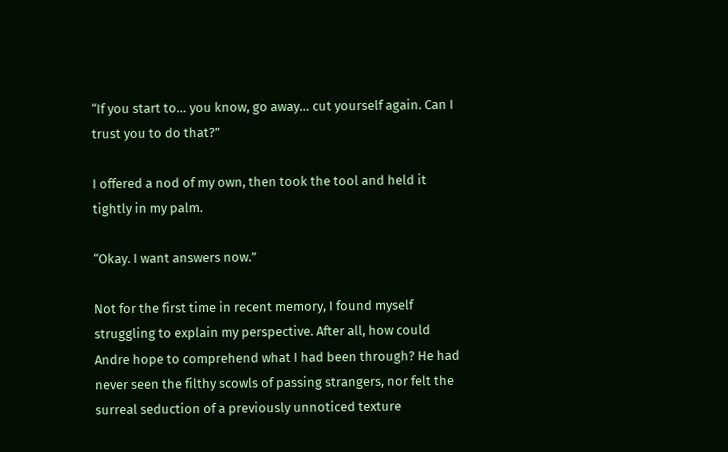“If you start to… you know, go away… cut yourself again. Can I trust you to do that?”

I offered a nod of my own, then took the tool and held it tightly in my palm.

“Okay. I want answers now.”

Not for the first time in recent memory, I found myself struggling to explain my perspective. After all, how could Andre hope to comprehend what I had been through? He had never seen the filthy scowls of passing strangers, nor felt the surreal seduction of a previously unnoticed texture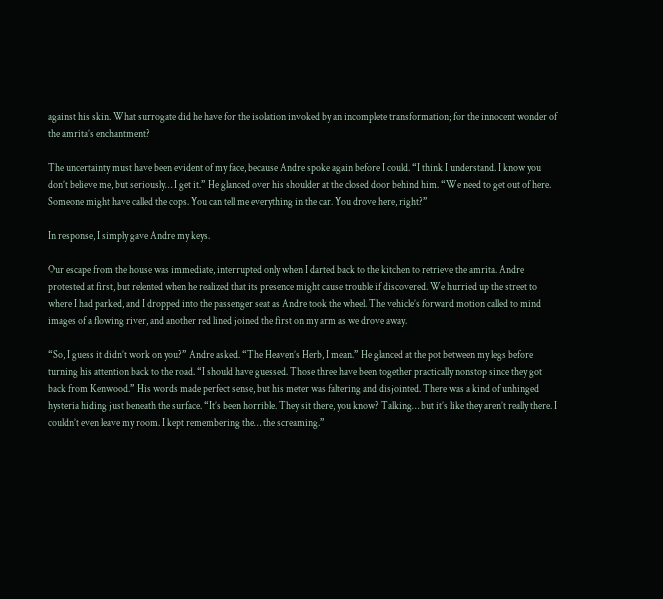against his skin. What surrogate did he have for the isolation invoked by an incomplete transformation; for the innocent wonder of the amrita’s enchantment?

The uncertainty must have been evident of my face, because Andre spoke again before I could. “I think I understand. I know you don’t believe me, but seriously… I get it.” He glanced over his shoulder at the closed door behind him. “We need to get out of here. Someone might have called the cops. You can tell me everything in the car. You drove here, right?”

In response, I simply gave Andre my keys.

Our escape from the house was immediate, interrupted only when I darted back to the kitchen to retrieve the amrita. Andre protested at first, but relented when he realized that its presence might cause trouble if discovered. We hurried up the street to where I had parked, and I dropped into the passenger seat as Andre took the wheel. The vehicle’s forward motion called to mind images of a flowing river, and another red lined joined the first on my arm as we drove away.

“So, I guess it didn’t work on you?” Andre asked. “The Heaven’s Herb, I mean.” He glanced at the pot between my legs before turning his attention back to the road. “I should have guessed. Those three have been together practically nonstop since they got back from Kenwood.” His words made perfect sense, but his meter was faltering and disjointed. There was a kind of unhinged hysteria hiding just beneath the surface. “It’s been horrible. They sit there, you know? Talking… but it’s like they aren’t really there. I couldn’t even leave my room. I kept remembering the… the screaming.”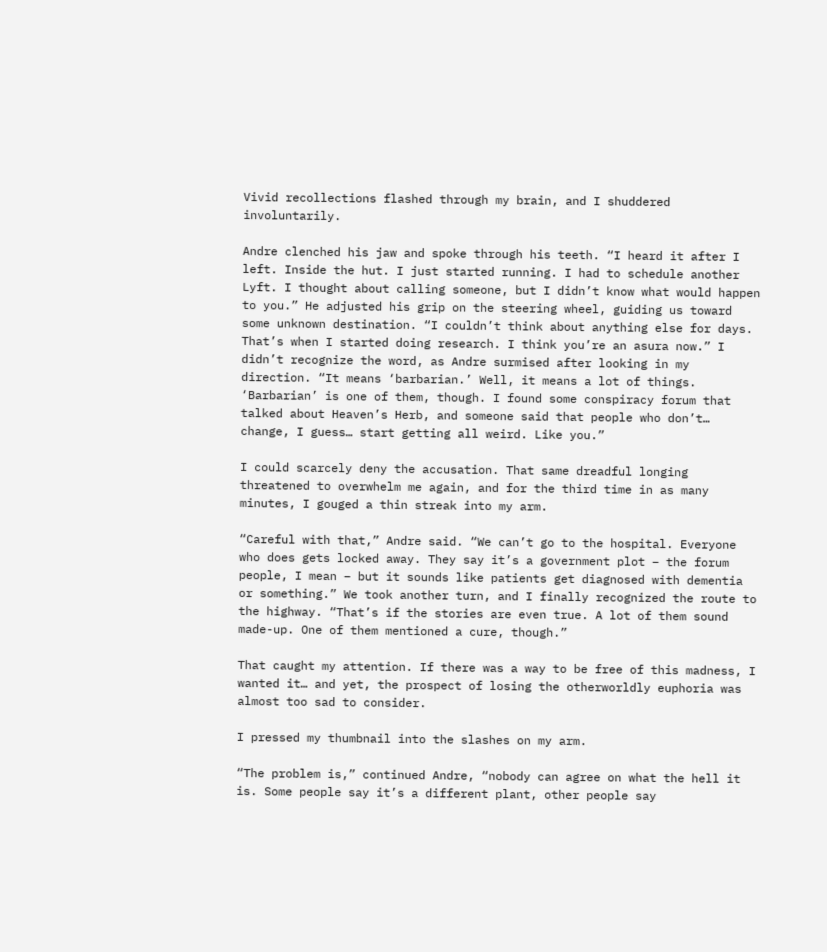Vivid recollections flashed through my brain, and I shuddered involuntarily.

Andre clenched his jaw and spoke through his teeth. “I heard it after I left. Inside the hut. I just started running. I had to schedule another Lyft. I thought about calling someone, but I didn’t know what would happen to you.” He adjusted his grip on the steering wheel, guiding us toward some unknown destination. “I couldn’t think about anything else for days. That’s when I started doing research. I think you’re an asura now.” I didn’t recognize the word, as Andre surmised after looking in my direction. “It means ‘barbarian.’ Well, it means a lot of things. ‘Barbarian’ is one of them, though. I found some conspiracy forum that talked about Heaven’s Herb, and someone said that people who don’t… change, I guess… start getting all weird. Like you.”

I could scarcely deny the accusation. That same dreadful longing threatened to overwhelm me again, and for the third time in as many minutes, I gouged a thin streak into my arm.

“Careful with that,” Andre said. “We can’t go to the hospital. Everyone who does gets locked away. They say it’s a government plot – the forum people, I mean – but it sounds like patients get diagnosed with dementia or something.” We took another turn, and I finally recognized the route to the highway. “That’s if the stories are even true. A lot of them sound made-up. One of them mentioned a cure, though.”

That caught my attention. If there was a way to be free of this madness, I wanted it… and yet, the prospect of losing the otherworldly euphoria was almost too sad to consider.

I pressed my thumbnail into the slashes on my arm.

“The problem is,” continued Andre, “nobody can agree on what the hell it is. Some people say it’s a different plant, other people say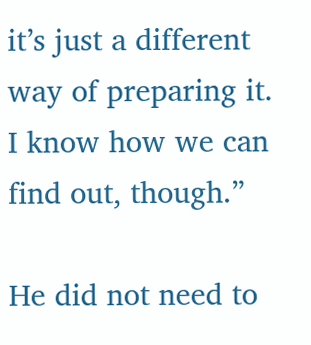it’s just a different way of preparing it. I know how we can find out, though.”

He did not need to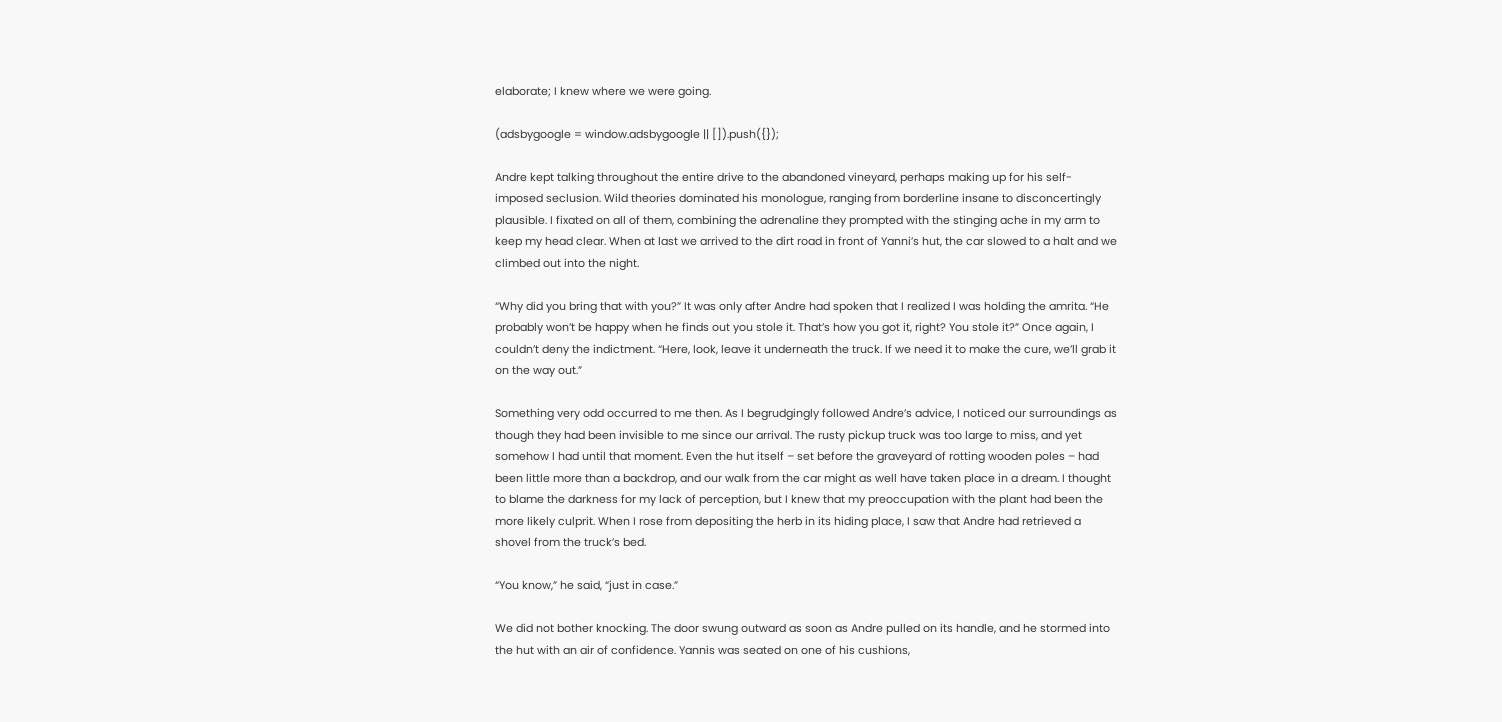elaborate; I knew where we were going.

(adsbygoogle = window.adsbygoogle || []).push({});

Andre kept talking throughout the entire drive to the abandoned vineyard, perhaps making up for his self-imposed seclusion. Wild theories dominated his monologue, ranging from borderline insane to disconcertingly plausible. I fixated on all of them, combining the adrenaline they prompted with the stinging ache in my arm to keep my head clear. When at last we arrived to the dirt road in front of Yanni’s hut, the car slowed to a halt and we climbed out into the night.

“Why did you bring that with you?” It was only after Andre had spoken that I realized I was holding the amrita. “He probably won’t be happy when he finds out you stole it. That’s how you got it, right? You stole it?” Once again, I couldn’t deny the indictment. “Here, look, leave it underneath the truck. If we need it to make the cure, we’ll grab it on the way out.”

Something very odd occurred to me then. As I begrudgingly followed Andre’s advice, I noticed our surroundings as though they had been invisible to me since our arrival. The rusty pickup truck was too large to miss, and yet somehow I had until that moment. Even the hut itself – set before the graveyard of rotting wooden poles – had been little more than a backdrop, and our walk from the car might as well have taken place in a dream. I thought to blame the darkness for my lack of perception, but I knew that my preoccupation with the plant had been the more likely culprit. When I rose from depositing the herb in its hiding place, I saw that Andre had retrieved a shovel from the truck’s bed.

“You know,” he said, “just in case.”

We did not bother knocking. The door swung outward as soon as Andre pulled on its handle, and he stormed into the hut with an air of confidence. Yannis was seated on one of his cushions,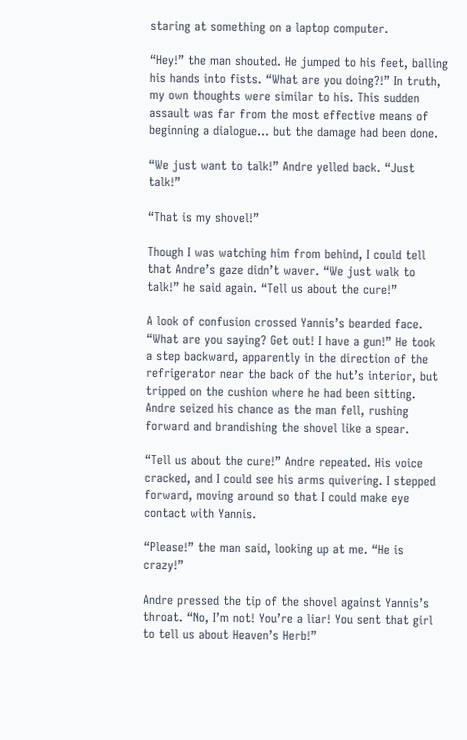staring at something on a laptop computer.

“Hey!” the man shouted. He jumped to his feet, balling his hands into fists. “What are you doing?!” In truth, my own thoughts were similar to his. This sudden assault was far from the most effective means of beginning a dialogue… but the damage had been done.

“We just want to talk!” Andre yelled back. “Just talk!”

“That is my shovel!”

Though I was watching him from behind, I could tell that Andre’s gaze didn’t waver. “We just walk to talk!” he said again. “Tell us about the cure!”

A look of confusion crossed Yannis’s bearded face. “What are you saying? Get out! I have a gun!” He took a step backward, apparently in the direction of the refrigerator near the back of the hut’s interior, but tripped on the cushion where he had been sitting. Andre seized his chance as the man fell, rushing forward and brandishing the shovel like a spear.

“Tell us about the cure!” Andre repeated. His voice cracked, and I could see his arms quivering. I stepped forward, moving around so that I could make eye contact with Yannis.

“Please!” the man said, looking up at me. “He is crazy!”

Andre pressed the tip of the shovel against Yannis’s throat. “No, I’m not! You’re a liar! You sent that girl to tell us about Heaven’s Herb!”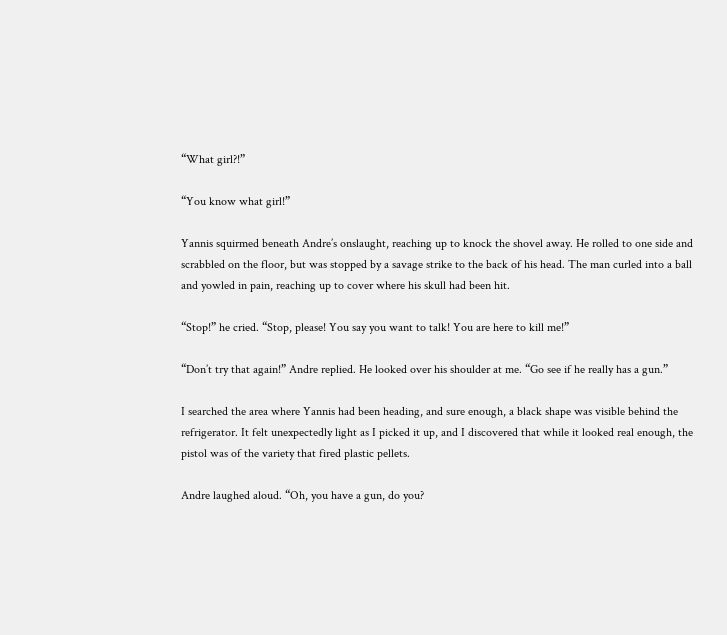“What girl?!”

“You know what girl!”

Yannis squirmed beneath Andre’s onslaught, reaching up to knock the shovel away. He rolled to one side and scrabbled on the floor, but was stopped by a savage strike to the back of his head. The man curled into a ball and yowled in pain, reaching up to cover where his skull had been hit.

“Stop!” he cried. “Stop, please! You say you want to talk! You are here to kill me!”

“Don’t try that again!” Andre replied. He looked over his shoulder at me. “Go see if he really has a gun.”

I searched the area where Yannis had been heading, and sure enough, a black shape was visible behind the refrigerator. It felt unexpectedly light as I picked it up, and I discovered that while it looked real enough, the pistol was of the variety that fired plastic pellets.

Andre laughed aloud. “Oh, you have a gun, do you?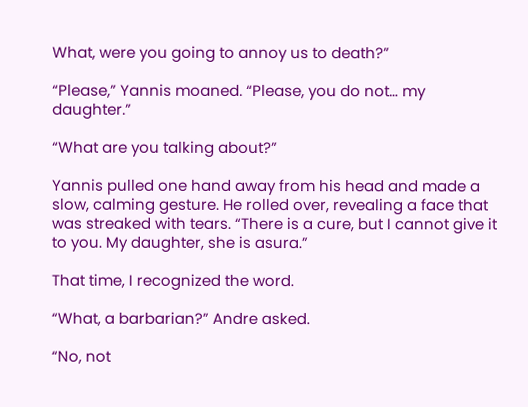What, were you going to annoy us to death?”

“Please,” Yannis moaned. “Please, you do not… my daughter.”

“What are you talking about?”

Yannis pulled one hand away from his head and made a slow, calming gesture. He rolled over, revealing a face that was streaked with tears. “There is a cure, but I cannot give it to you. My daughter, she is asura.”

That time, I recognized the word.

“What, a barbarian?” Andre asked.

“No, not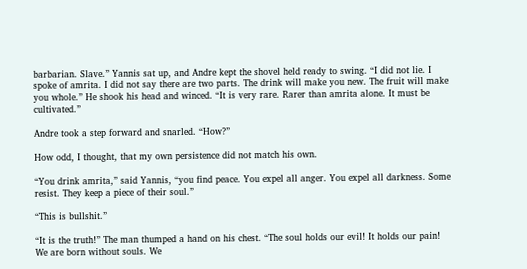barbarian. Slave.” Yannis sat up, and Andre kept the shovel held ready to swing. “I did not lie. I spoke of amrita. I did not say there are two parts. The drink will make you new. The fruit will make you whole.” He shook his head and winced. “It is very rare. Rarer than amrita alone. It must be cultivated.”

Andre took a step forward and snarled. “How?”

How odd, I thought, that my own persistence did not match his own.

“You drink amrita,” said Yannis, “you find peace. You expel all anger. You expel all darkness. Some resist. They keep a piece of their soul.”

“This is bullshit.”

“It is the truth!” The man thumped a hand on his chest. “The soul holds our evil! It holds our pain! We are born without souls. We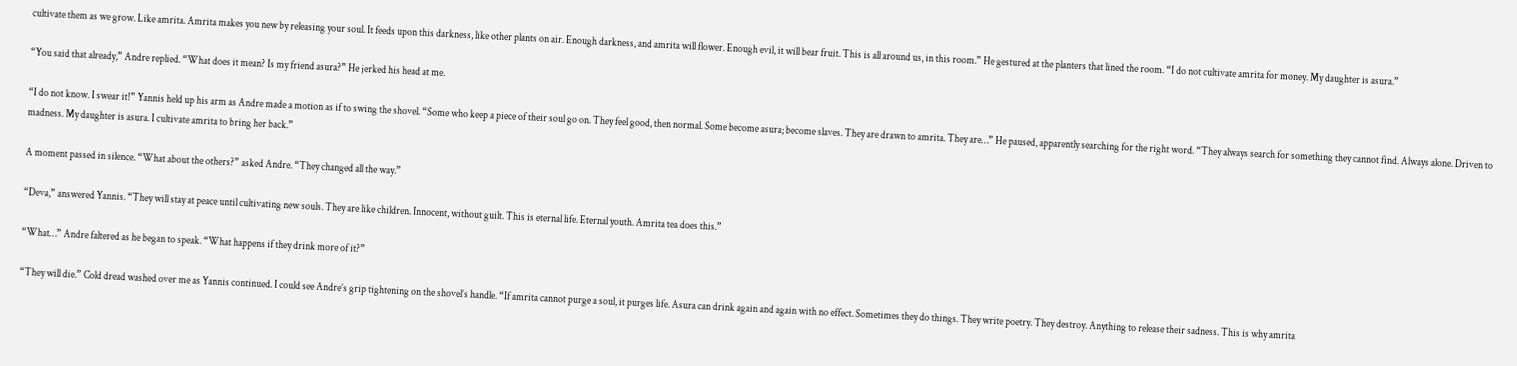cultivate them as we grow. Like amrita. Amrita makes you new by releasing your soul. It feeds upon this darkness, like other plants on air. Enough darkness, and amrita will flower. Enough evil, it will bear fruit. This is all around us, in this room.” He gestured at the planters that lined the room. “I do not cultivate amrita for money. My daughter is asura.”

“You said that already,” Andre replied. “What does it mean? Is my friend asura?” He jerked his head at me.

“I do not know. I swear it!” Yannis held up his arm as Andre made a motion as if to swing the shovel. “Some who keep a piece of their soul go on. They feel good, then normal. Some become asura; become slaves. They are drawn to amrita. They are…” He paused, apparently searching for the right word. “They always search for something they cannot find. Always alone. Driven to madness. My daughter is asura. I cultivate amrita to bring her back.”

A moment passed in silence. “What about the others?” asked Andre. “They changed all the way.”

“Deva,” answered Yannis. “They will stay at peace until cultivating new souls. They are like children. Innocent, without guilt. This is eternal life. Eternal youth. Amrita tea does this.”

“What…” Andre faltered as he began to speak. “What happens if they drink more of it?”

“They will die.” Cold dread washed over me as Yannis continued. I could see Andre’s grip tightening on the shovel’s handle. “If amrita cannot purge a soul, it purges life. Asura can drink again and again with no effect. Sometimes they do things. They write poetry. They destroy. Anything to release their sadness. This is why amrita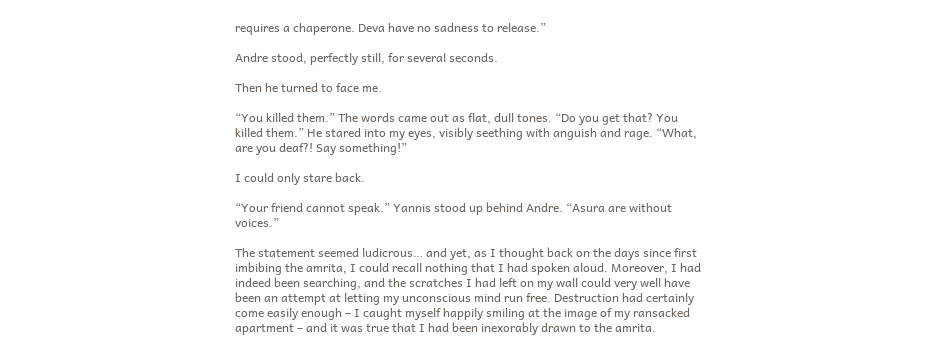requires a chaperone. Deva have no sadness to release.”

Andre stood, perfectly still, for several seconds.

Then he turned to face me.

“You killed them.” The words came out as flat, dull tones. “Do you get that? You killed them.” He stared into my eyes, visibly seething with anguish and rage. “What, are you deaf?! Say something!”

I could only stare back.

“Your friend cannot speak.” Yannis stood up behind Andre. “Asura are without voices.”

The statement seemed ludicrous… and yet, as I thought back on the days since first imbibing the amrita, I could recall nothing that I had spoken aloud. Moreover, I had indeed been searching, and the scratches I had left on my wall could very well have been an attempt at letting my unconscious mind run free. Destruction had certainly come easily enough – I caught myself happily smiling at the image of my ransacked apartment – and it was true that I had been inexorably drawn to the amrita.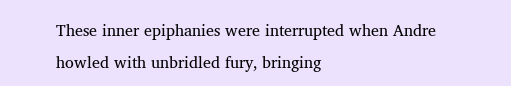These inner epiphanies were interrupted when Andre howled with unbridled fury, bringing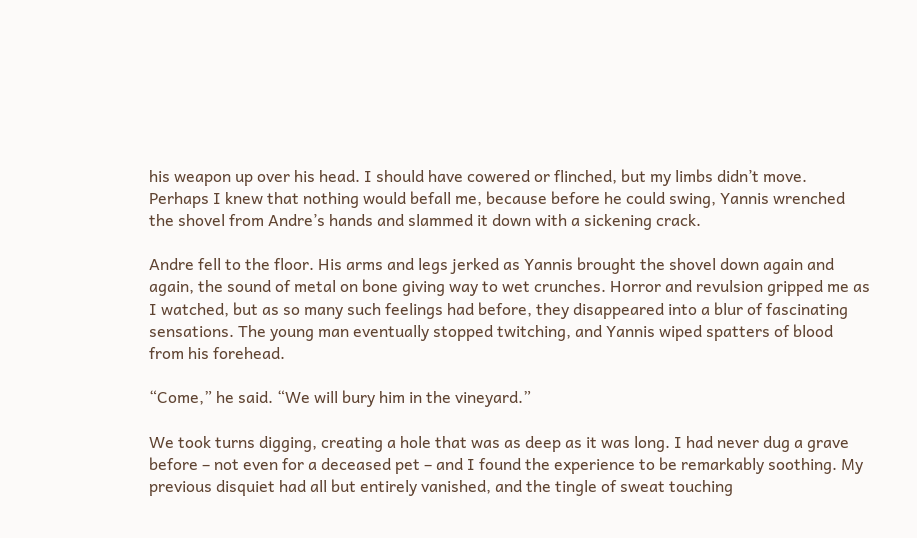his weapon up over his head. I should have cowered or flinched, but my limbs didn’t move. Perhaps I knew that nothing would befall me, because before he could swing, Yannis wrenched the shovel from Andre’s hands and slammed it down with a sickening crack.

Andre fell to the floor. His arms and legs jerked as Yannis brought the shovel down again and again, the sound of metal on bone giving way to wet crunches. Horror and revulsion gripped me as I watched, but as so many such feelings had before, they disappeared into a blur of fascinating sensations. The young man eventually stopped twitching, and Yannis wiped spatters of blood from his forehead.

“Come,” he said. “We will bury him in the vineyard.”

We took turns digging, creating a hole that was as deep as it was long. I had never dug a grave before – not even for a deceased pet – and I found the experience to be remarkably soothing. My previous disquiet had all but entirely vanished, and the tingle of sweat touching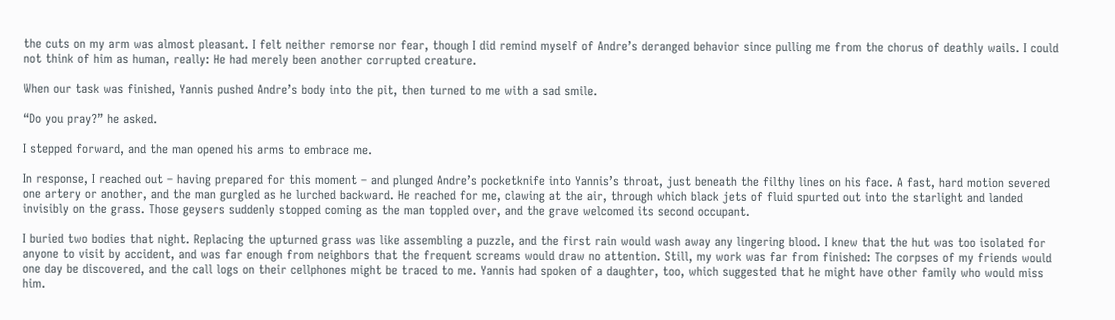the cuts on my arm was almost pleasant. I felt neither remorse nor fear, though I did remind myself of Andre’s deranged behavior since pulling me from the chorus of deathly wails. I could not think of him as human, really: He had merely been another corrupted creature.

When our task was finished, Yannis pushed Andre’s body into the pit, then turned to me with a sad smile.

“Do you pray?” he asked.

I stepped forward, and the man opened his arms to embrace me.

In response, I reached out – having prepared for this moment – and plunged Andre’s pocketknife into Yannis’s throat, just beneath the filthy lines on his face. A fast, hard motion severed one artery or another, and the man gurgled as he lurched backward. He reached for me, clawing at the air, through which black jets of fluid spurted out into the starlight and landed invisibly on the grass. Those geysers suddenly stopped coming as the man toppled over, and the grave welcomed its second occupant.

I buried two bodies that night. Replacing the upturned grass was like assembling a puzzle, and the first rain would wash away any lingering blood. I knew that the hut was too isolated for anyone to visit by accident, and was far enough from neighbors that the frequent screams would draw no attention. Still, my work was far from finished: The corpses of my friends would one day be discovered, and the call logs on their cellphones might be traced to me. Yannis had spoken of a daughter, too, which suggested that he might have other family who would miss him.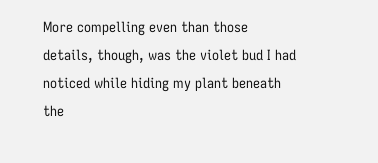More compelling even than those details, though, was the violet bud I had noticed while hiding my plant beneath the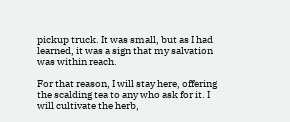pickup truck. It was small, but as I had learned, it was a sign that my salvation was within reach.

For that reason, I will stay here, offering the scalding tea to any who ask for it. I will cultivate the herb,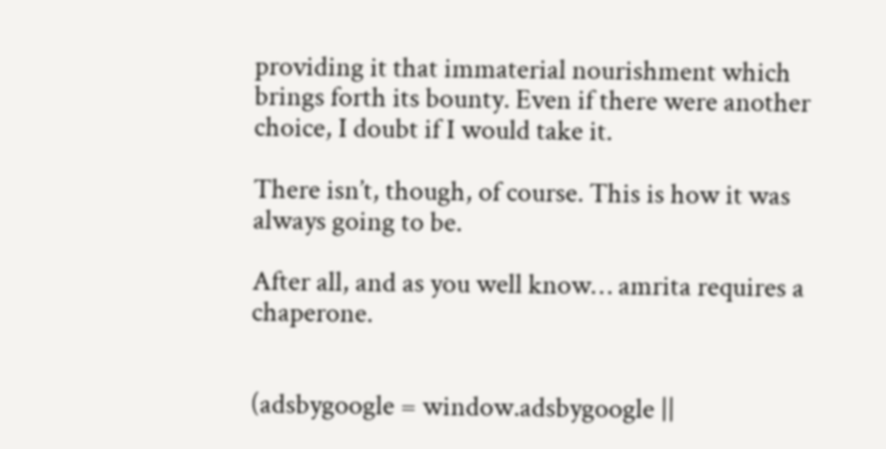providing it that immaterial nourishment which brings forth its bounty. Even if there were another choice, I doubt if I would take it.

There isn’t, though, of course. This is how it was always going to be.

After all, and as you well know… amrita requires a chaperone.


(adsbygoogle = window.adsbygoogle ||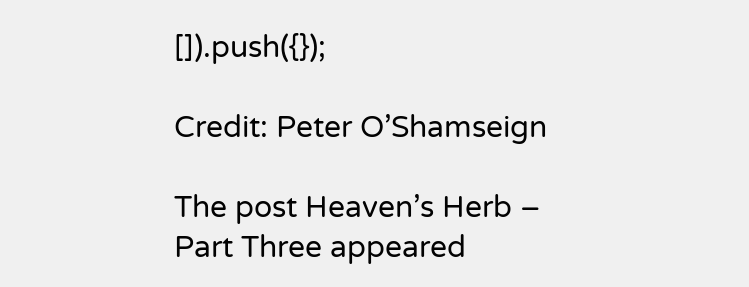[]).push({});

Credit: Peter O’Shamseign

The post Heaven’s Herb – Part Three appeared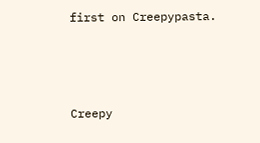first on Creepypasta.



Creepy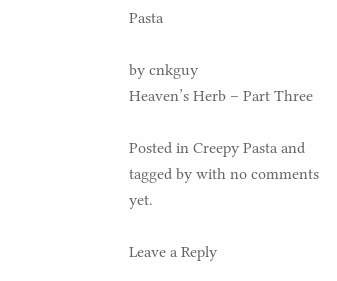Pasta

by cnkguy
Heaven’s Herb – Part Three

Posted in Creepy Pasta and tagged by with no comments yet.

Leave a Reply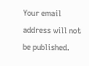Your email address will not be published.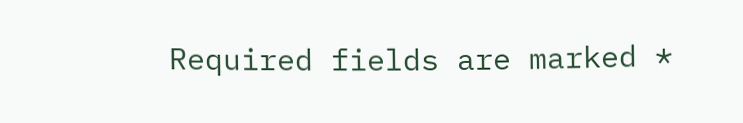Required fields are marked *